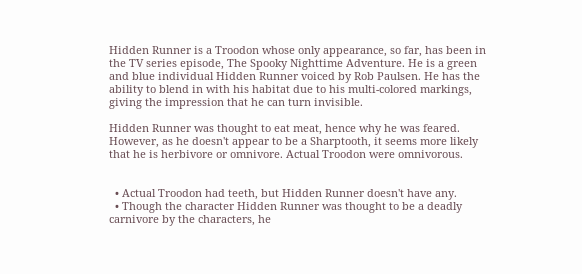Hidden Runner is a Troodon whose only appearance, so far, has been in the TV series episode, The Spooky Nighttime Adventure. He is a green and blue individual Hidden Runner voiced by Rob Paulsen. He has the ability to blend in with his habitat due to his multi-colored markings, giving the impression that he can turn invisible.

Hidden Runner was thought to eat meat, hence why he was feared. However, as he doesn't appear to be a Sharptooth, it seems more likely that he is herbivore or omnivore. Actual Troodon were omnivorous.


  • Actual Troodon had teeth, but Hidden Runner doesn't have any.
  • Though the character Hidden Runner was thought to be a deadly carnivore by the characters, he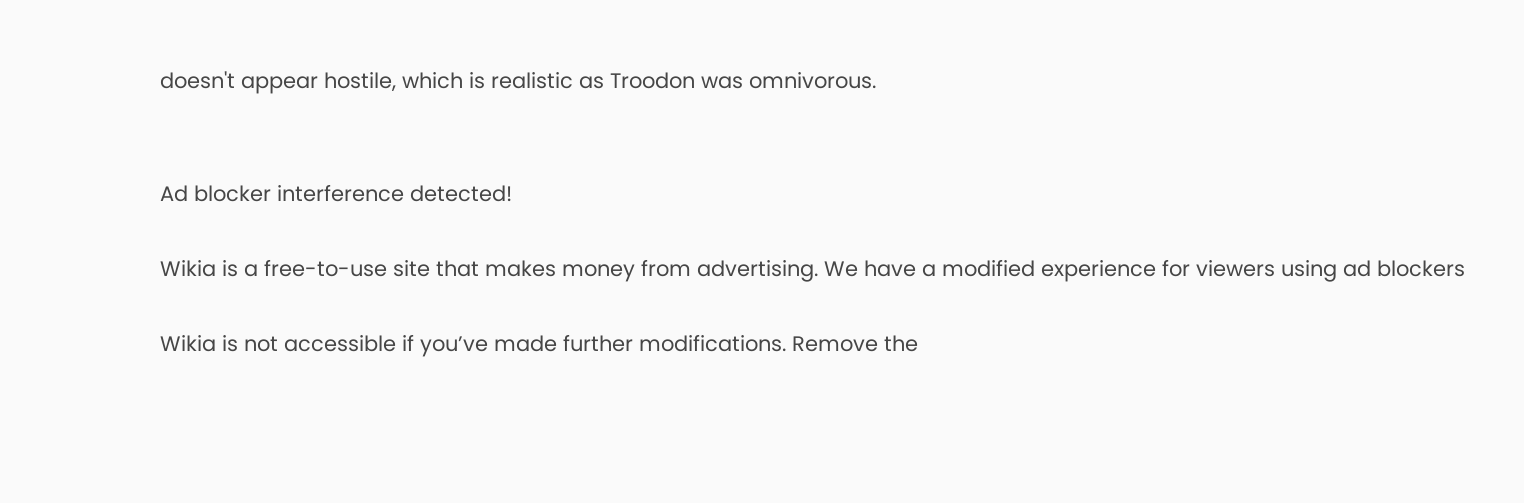doesn't appear hostile, which is realistic as Troodon was omnivorous.


Ad blocker interference detected!

Wikia is a free-to-use site that makes money from advertising. We have a modified experience for viewers using ad blockers

Wikia is not accessible if you’ve made further modifications. Remove the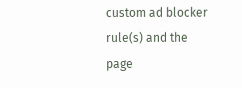custom ad blocker rule(s) and the page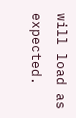will load as expected.